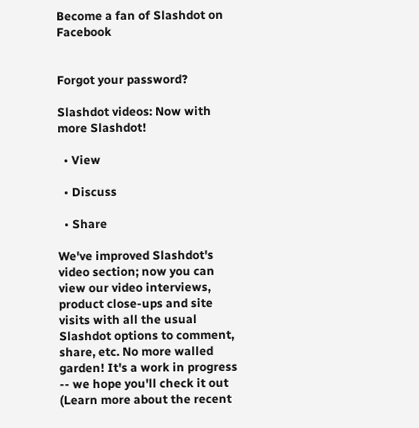Become a fan of Slashdot on Facebook


Forgot your password?

Slashdot videos: Now with more Slashdot!

  • View

  • Discuss

  • Share

We've improved Slashdot's video section; now you can view our video interviews, product close-ups and site visits with all the usual Slashdot options to comment, share, etc. No more walled garden! It's a work in progress -- we hope you'll check it out (Learn more about the recent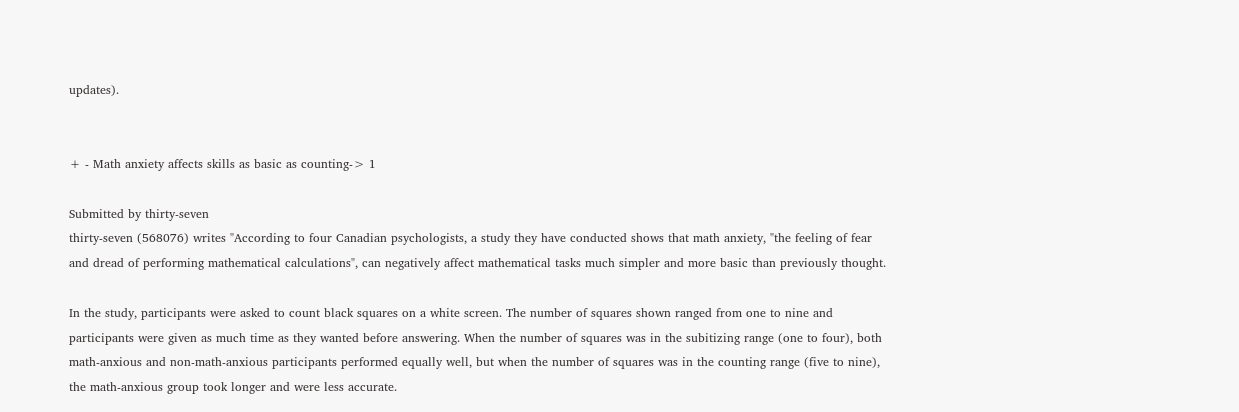updates).


+ - Math anxiety affects skills as basic as counting-> 1

Submitted by thirty-seven
thirty-seven (568076) writes "According to four Canadian psychologists, a study they have conducted shows that math anxiety, "the feeling of fear and dread of performing mathematical calculations", can negatively affect mathematical tasks much simpler and more basic than previously thought.

In the study, participants were asked to count black squares on a white screen. The number of squares shown ranged from one to nine and participants were given as much time as they wanted before answering. When the number of squares was in the subitizing range (one to four), both math-anxious and non-math-anxious participants performed equally well, but when the number of squares was in the counting range (five to nine), the math-anxious group took longer and were less accurate.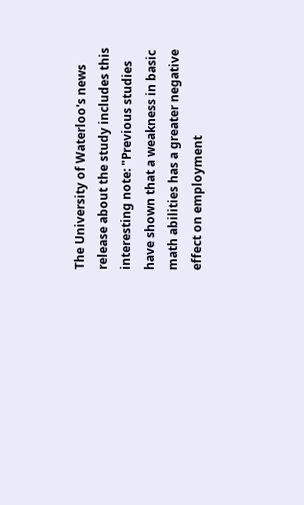The University of Waterloo's news release about the study includes this interesting note: "Previous studies have shown that a weakness in basic math abilities has a greater negative effect on employment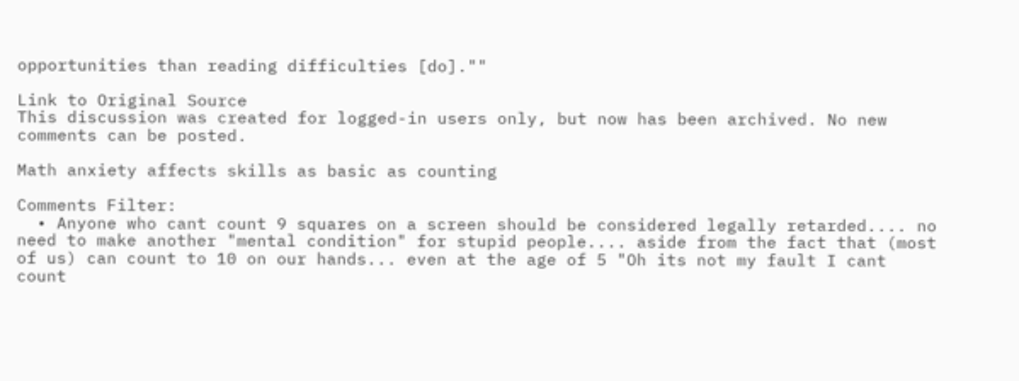opportunities than reading difficulties [do].""

Link to Original Source
This discussion was created for logged-in users only, but now has been archived. No new comments can be posted.

Math anxiety affects skills as basic as counting

Comments Filter:
  • Anyone who cant count 9 squares on a screen should be considered legally retarded.... no need to make another "mental condition" for stupid people.... aside from the fact that (most of us) can count to 10 on our hands... even at the age of 5 "Oh its not my fault I cant count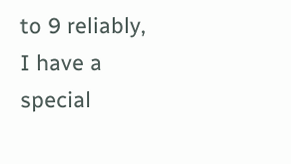to 9 reliably, I have a special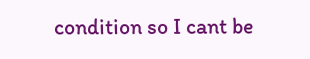condition so I cant be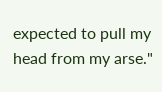expected to pull my head from my arse."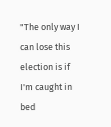"The only way I can lose this election is if I'm caught in bed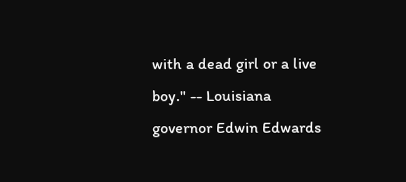with a dead girl or a live boy." -- Louisiana governor Edwin Edwards